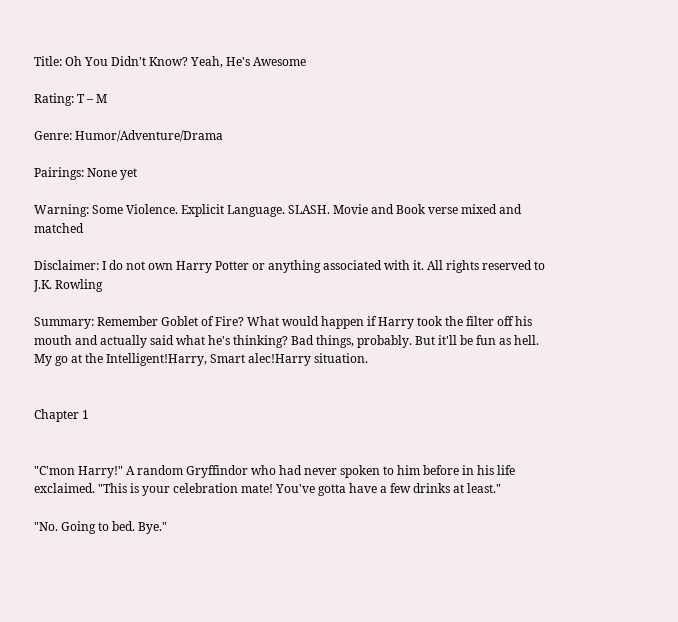Title: Oh You Didn't Know? Yeah, He's Awesome

Rating: T – M

Genre: Humor/Adventure/Drama

Pairings: None yet

Warning: Some Violence. Explicit Language. SLASH. Movie and Book verse mixed and matched

Disclaimer: I do not own Harry Potter or anything associated with it. All rights reserved to J.K. Rowling

Summary: Remember Goblet of Fire? What would happen if Harry took the filter off his mouth and actually said what he's thinking? Bad things, probably. But it'll be fun as hell. My go at the Intelligent!Harry, Smart alec!Harry situation.


Chapter 1


"C'mon Harry!" A random Gryffindor who had never spoken to him before in his life exclaimed. "This is your celebration mate! You've gotta have a few drinks at least."

"No. Going to bed. Bye."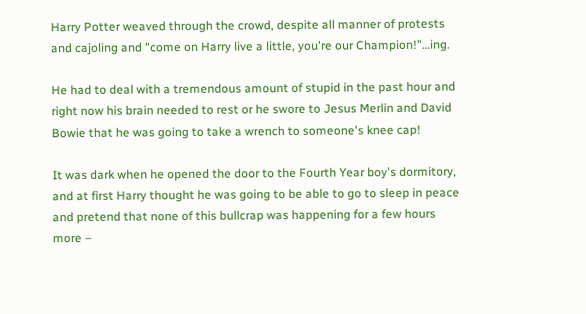Harry Potter weaved through the crowd, despite all manner of protests and cajoling and "come on Harry live a little, you're our Champion!"…ing.

He had to deal with a tremendous amount of stupid in the past hour and right now his brain needed to rest or he swore to Jesus Merlin and David Bowie that he was going to take a wrench to someone's knee cap!

It was dark when he opened the door to the Fourth Year boy's dormitory, and at first Harry thought he was going to be able to go to sleep in peace and pretend that none of this bullcrap was happening for a few hours more –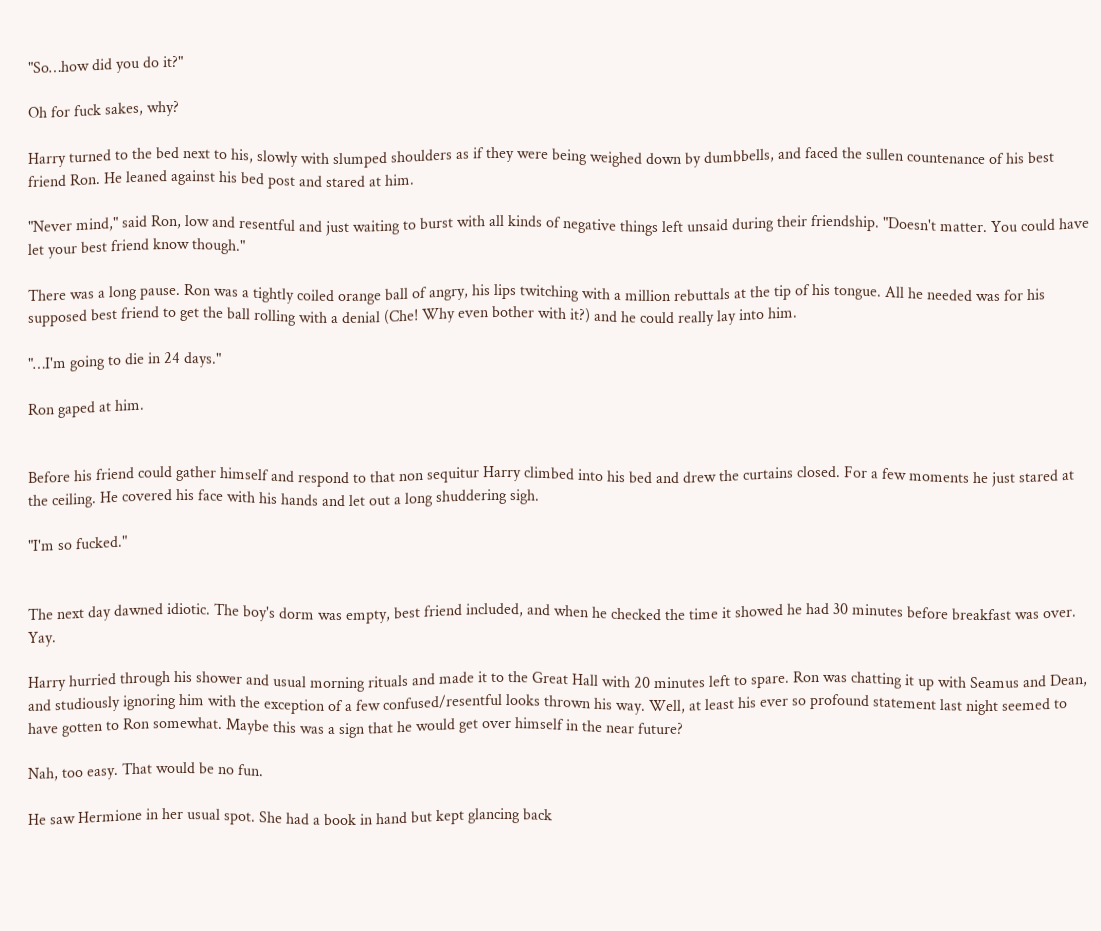"So…how did you do it?"

Oh for fuck sakes, why?

Harry turned to the bed next to his, slowly with slumped shoulders as if they were being weighed down by dumbbells, and faced the sullen countenance of his best friend Ron. He leaned against his bed post and stared at him.

"Never mind," said Ron, low and resentful and just waiting to burst with all kinds of negative things left unsaid during their friendship. "Doesn't matter. You could have let your best friend know though."

There was a long pause. Ron was a tightly coiled orange ball of angry, his lips twitching with a million rebuttals at the tip of his tongue. All he needed was for his supposed best friend to get the ball rolling with a denial (Che! Why even bother with it?) and he could really lay into him.

"…I'm going to die in 24 days."

Ron gaped at him.


Before his friend could gather himself and respond to that non sequitur Harry climbed into his bed and drew the curtains closed. For a few moments he just stared at the ceiling. He covered his face with his hands and let out a long shuddering sigh.

"I'm so fucked."


The next day dawned idiotic. The boy's dorm was empty, best friend included, and when he checked the time it showed he had 30 minutes before breakfast was over. Yay.

Harry hurried through his shower and usual morning rituals and made it to the Great Hall with 20 minutes left to spare. Ron was chatting it up with Seamus and Dean, and studiously ignoring him with the exception of a few confused/resentful looks thrown his way. Well, at least his ever so profound statement last night seemed to have gotten to Ron somewhat. Maybe this was a sign that he would get over himself in the near future?

Nah, too easy. That would be no fun.

He saw Hermione in her usual spot. She had a book in hand but kept glancing back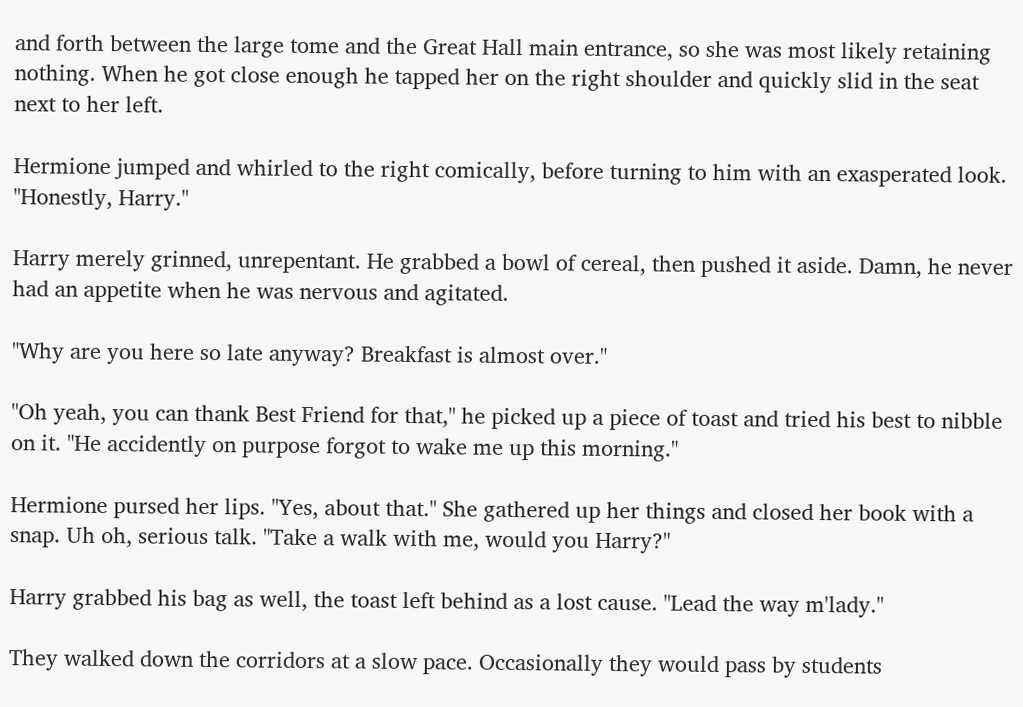and forth between the large tome and the Great Hall main entrance, so she was most likely retaining nothing. When he got close enough he tapped her on the right shoulder and quickly slid in the seat next to her left.

Hermione jumped and whirled to the right comically, before turning to him with an exasperated look. "Honestly, Harry."

Harry merely grinned, unrepentant. He grabbed a bowl of cereal, then pushed it aside. Damn, he never had an appetite when he was nervous and agitated.

"Why are you here so late anyway? Breakfast is almost over."

"Oh yeah, you can thank Best Friend for that," he picked up a piece of toast and tried his best to nibble on it. "He accidently on purpose forgot to wake me up this morning."

Hermione pursed her lips. "Yes, about that." She gathered up her things and closed her book with a snap. Uh oh, serious talk. "Take a walk with me, would you Harry?"

Harry grabbed his bag as well, the toast left behind as a lost cause. "Lead the way m'lady."

They walked down the corridors at a slow pace. Occasionally they would pass by students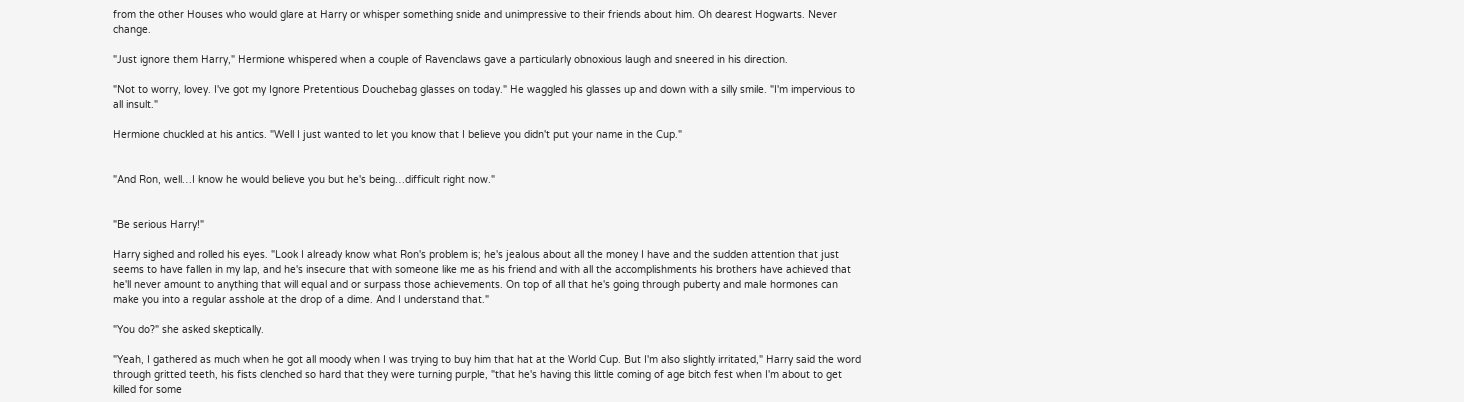from the other Houses who would glare at Harry or whisper something snide and unimpressive to their friends about him. Oh dearest Hogwarts. Never change.

"Just ignore them Harry," Hermione whispered when a couple of Ravenclaws gave a particularly obnoxious laugh and sneered in his direction.

"Not to worry, lovey. I've got my Ignore Pretentious Douchebag glasses on today." He waggled his glasses up and down with a silly smile. "I'm impervious to all insult."

Hermione chuckled at his antics. "Well I just wanted to let you know that I believe you didn't put your name in the Cup."


"And Ron, well…I know he would believe you but he's being…difficult right now."


"Be serious Harry!"

Harry sighed and rolled his eyes. "Look I already know what Ron's problem is; he's jealous about all the money I have and the sudden attention that just seems to have fallen in my lap, and he's insecure that with someone like me as his friend and with all the accomplishments his brothers have achieved that he'll never amount to anything that will equal and or surpass those achievements. On top of all that he's going through puberty and male hormones can make you into a regular asshole at the drop of a dime. And I understand that."

"You do?" she asked skeptically.

"Yeah, I gathered as much when he got all moody when I was trying to buy him that hat at the World Cup. But I'm also slightly irritated," Harry said the word through gritted teeth, his fists clenched so hard that they were turning purple, "that he's having this little coming of age bitch fest when I'm about to get killed for some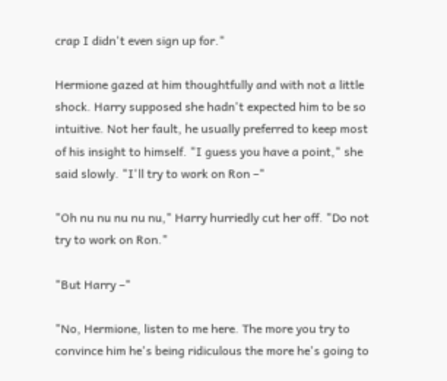crap I didn't even sign up for."

Hermione gazed at him thoughtfully and with not a little shock. Harry supposed she hadn't expected him to be so intuitive. Not her fault, he usually preferred to keep most of his insight to himself. "I guess you have a point," she said slowly. "I'll try to work on Ron –"

"Oh nu nu nu nu nu," Harry hurriedly cut her off. "Do not try to work on Ron."

"But Harry –"

"No, Hermione, listen to me here. The more you try to convince him he's being ridiculous the more he's going to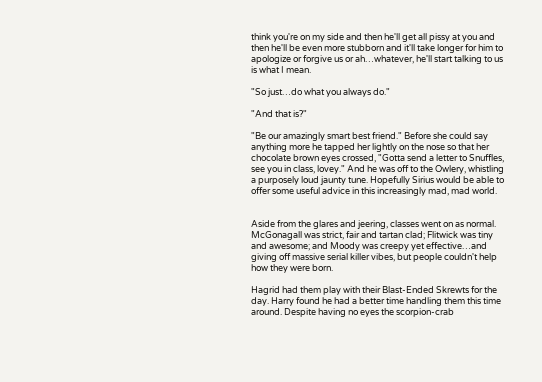think you're on my side and then he'll get all pissy at you and then he'll be even more stubborn and it'll take longer for him to apologize or forgive us or ah…whatever, he'll start talking to us is what I mean.

"So just…do what you always do."

"And that is?"

"Be our amazingly smart best friend." Before she could say anything more he tapped her lightly on the nose so that her chocolate brown eyes crossed, "Gotta send a letter to Snuffles, see you in class, lovey." And he was off to the Owlery, whistling a purposely loud jaunty tune. Hopefully Sirius would be able to offer some useful advice in this increasingly mad, mad world.


Aside from the glares and jeering, classes went on as normal. McGonagall was strict, fair and tartan clad; Flitwick was tiny and awesome; and Moody was creepy yet effective…and giving off massive serial killer vibes, but people couldn't help how they were born.

Hagrid had them play with their Blast-Ended Skrewts for the day. Harry found he had a better time handling them this time around. Despite having no eyes the scorpion-crab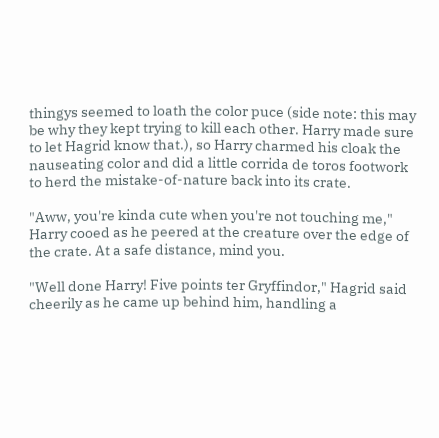thingys seemed to loath the color puce (side note: this may be why they kept trying to kill each other. Harry made sure to let Hagrid know that.), so Harry charmed his cloak the nauseating color and did a little corrida de toros footwork to herd the mistake-of-nature back into its crate.

"Aww, you're kinda cute when you're not touching me," Harry cooed as he peered at the creature over the edge of the crate. At a safe distance, mind you.

"Well done Harry! Five points ter Gryffindor," Hagrid said cheerily as he came up behind him, handling a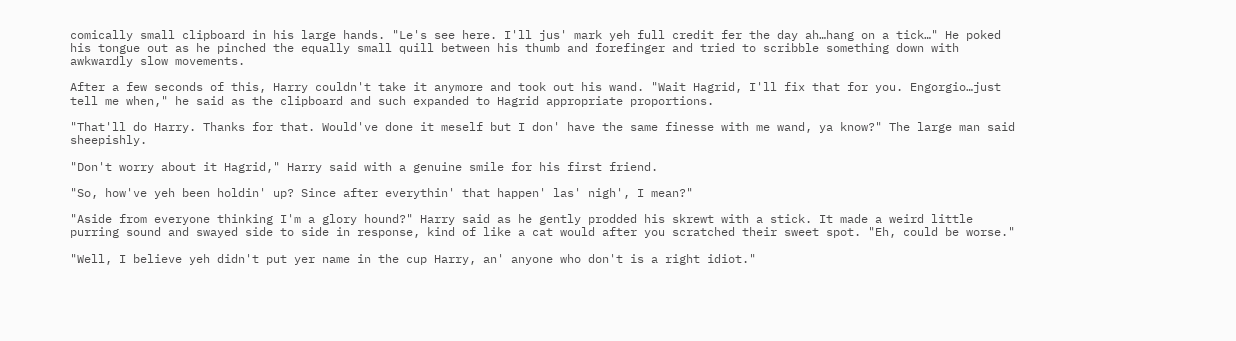comically small clipboard in his large hands. "Le's see here. I'll jus' mark yeh full credit fer the day ah…hang on a tick…" He poked his tongue out as he pinched the equally small quill between his thumb and forefinger and tried to scribble something down with awkwardly slow movements.

After a few seconds of this, Harry couldn't take it anymore and took out his wand. "Wait Hagrid, I'll fix that for you. Engorgio…just tell me when," he said as the clipboard and such expanded to Hagrid appropriate proportions.

"That'll do Harry. Thanks for that. Would've done it meself but I don' have the same finesse with me wand, ya know?" The large man said sheepishly.

"Don't worry about it Hagrid," Harry said with a genuine smile for his first friend.

"So, how've yeh been holdin' up? Since after everythin' that happen' las' nigh', I mean?"

"Aside from everyone thinking I'm a glory hound?" Harry said as he gently prodded his skrewt with a stick. It made a weird little purring sound and swayed side to side in response, kind of like a cat would after you scratched their sweet spot. "Eh, could be worse."

"Well, I believe yeh didn't put yer name in the cup Harry, an' anyone who don't is a right idiot."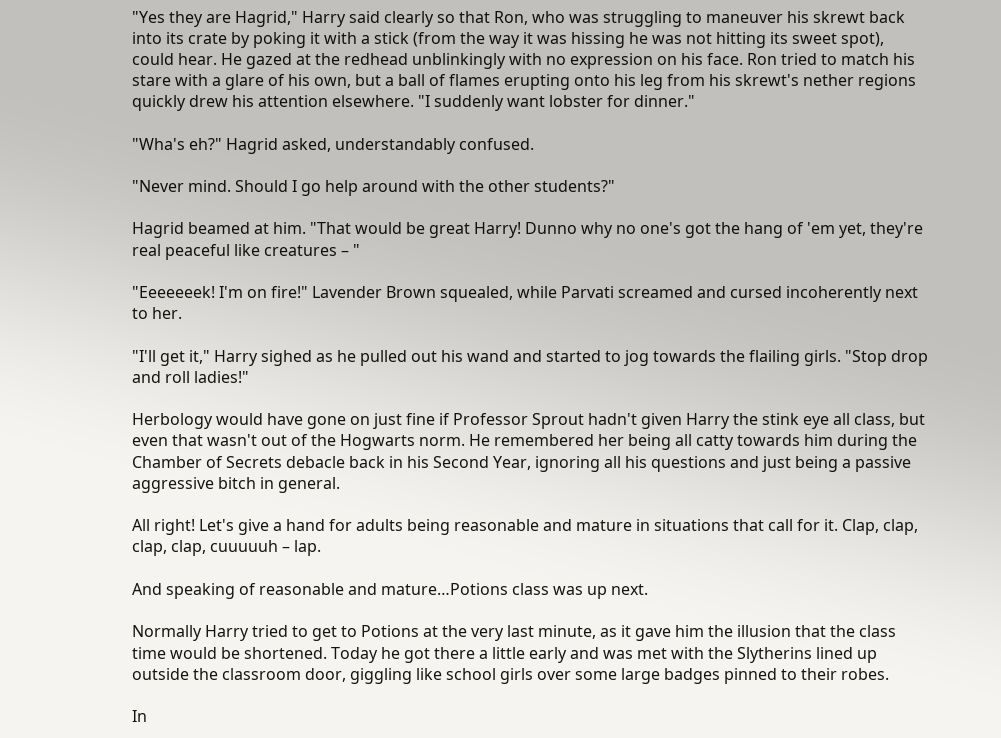"Yes they are Hagrid," Harry said clearly so that Ron, who was struggling to maneuver his skrewt back into its crate by poking it with a stick (from the way it was hissing he was not hitting its sweet spot), could hear. He gazed at the redhead unblinkingly with no expression on his face. Ron tried to match his stare with a glare of his own, but a ball of flames erupting onto his leg from his skrewt's nether regions quickly drew his attention elsewhere. "I suddenly want lobster for dinner."

"Wha's eh?" Hagrid asked, understandably confused.

"Never mind. Should I go help around with the other students?"

Hagrid beamed at him. "That would be great Harry! Dunno why no one's got the hang of 'em yet, they're real peaceful like creatures – "

"Eeeeeeek! I'm on fire!" Lavender Brown squealed, while Parvati screamed and cursed incoherently next to her.

"I'll get it," Harry sighed as he pulled out his wand and started to jog towards the flailing girls. "Stop drop and roll ladies!"

Herbology would have gone on just fine if Professor Sprout hadn't given Harry the stink eye all class, but even that wasn't out of the Hogwarts norm. He remembered her being all catty towards him during the Chamber of Secrets debacle back in his Second Year, ignoring all his questions and just being a passive aggressive bitch in general.

All right! Let's give a hand for adults being reasonable and mature in situations that call for it. Clap, clap, clap, clap, cuuuuuh – lap.

And speaking of reasonable and mature…Potions class was up next.

Normally Harry tried to get to Potions at the very last minute, as it gave him the illusion that the class time would be shortened. Today he got there a little early and was met with the Slytherins lined up outside the classroom door, giggling like school girls over some large badges pinned to their robes.

In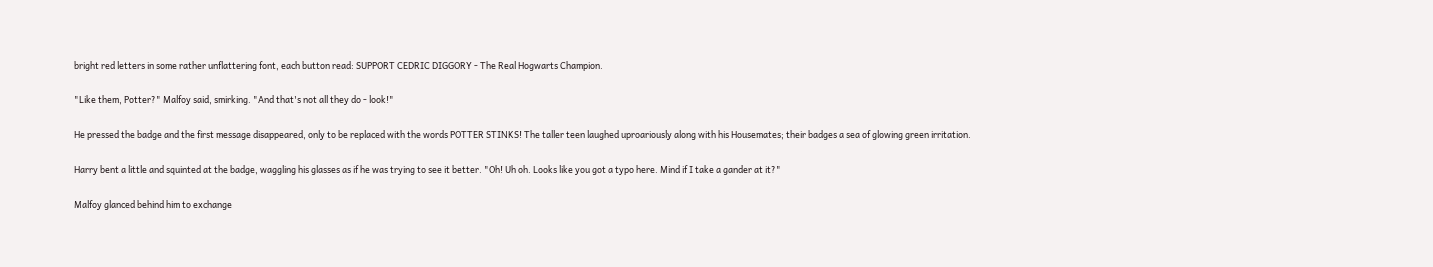bright red letters in some rather unflattering font, each button read: SUPPORT CEDRIC DIGGORY - The Real Hogwarts Champion.

"Like them, Potter?" Malfoy said, smirking. "And that's not all they do - look!"

He pressed the badge and the first message disappeared, only to be replaced with the words POTTER STINKS! The taller teen laughed uproariously along with his Housemates; their badges a sea of glowing green irritation.

Harry bent a little and squinted at the badge, waggling his glasses as if he was trying to see it better. "Oh! Uh oh. Looks like you got a typo here. Mind if I take a gander at it?"

Malfoy glanced behind him to exchange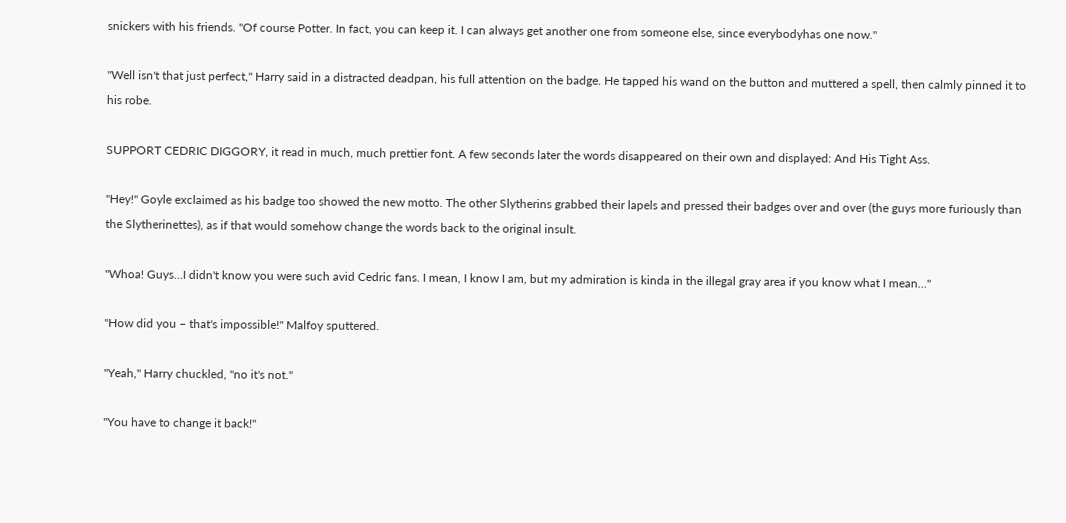snickers with his friends. "Of course Potter. In fact, you can keep it. I can always get another one from someone else, since everybodyhas one now."

"Well isn't that just perfect," Harry said in a distracted deadpan, his full attention on the badge. He tapped his wand on the button and muttered a spell, then calmly pinned it to his robe.

SUPPORT CEDRIC DIGGORY, it read in much, much prettier font. A few seconds later the words disappeared on their own and displayed: And His Tight Ass.

"Hey!" Goyle exclaimed as his badge too showed the new motto. The other Slytherins grabbed their lapels and pressed their badges over and over (the guys more furiously than the Slytherinettes), as if that would somehow change the words back to the original insult.

"Whoa! Guys…I didn't know you were such avid Cedric fans. I mean, I know I am, but my admiration is kinda in the illegal gray area if you know what I mean…"

"How did you – that's impossible!" Malfoy sputtered.

"Yeah," Harry chuckled, "no it's not."

"You have to change it back!"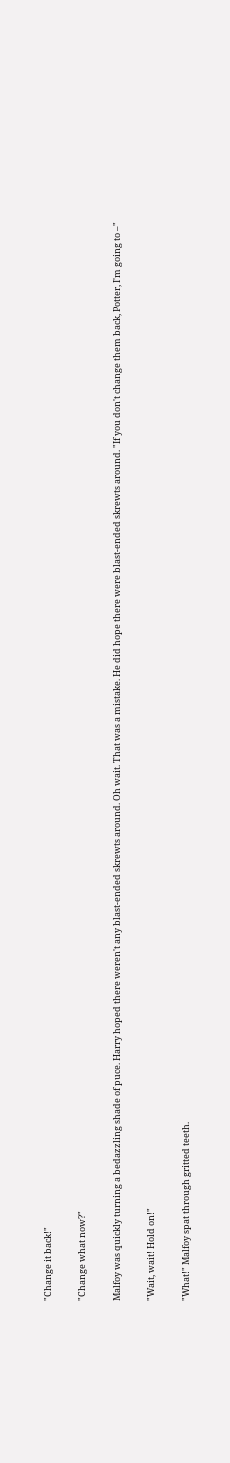"Change it back!"

"Change what now?"

Malfoy was quickly turning a bedazzling shade of puce. Harry hoped there weren't any blast-ended skrewts around. Oh wait. That was a mistake. He did hope there were blast-ended skrewts around. "If you don't change them back, Potter, I'm going to –"

"Wait, wait! Hold on!"

"What!" Malfoy spat through gritted teeth.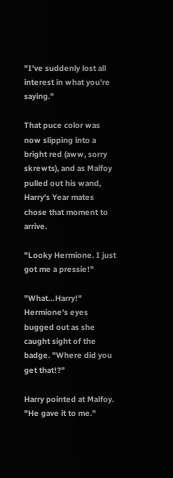"I've suddenly lost all interest in what you're saying."

That puce color was now slipping into a bright red (aww, sorry skrewts), and as Malfoy pulled out his wand, Harry's Year mates chose that moment to arrive.

"Looky Hermione. I just got me a pressie!"

"What…Harry!" Hermione's eyes bugged out as she caught sight of the badge. "Where did you get that!?"

Harry pointed at Malfoy. "He gave it to me."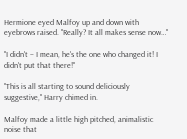Hermione eyed Malfoy up and down with eyebrows raised. "Really? It all makes sense now…"

"I didn't – I mean, he's the one who changed it! I didn't put that there!"

"This is all starting to sound deliciously suggestive," Harry chimed in.

Malfoy made a little high pitched, animalistic noise that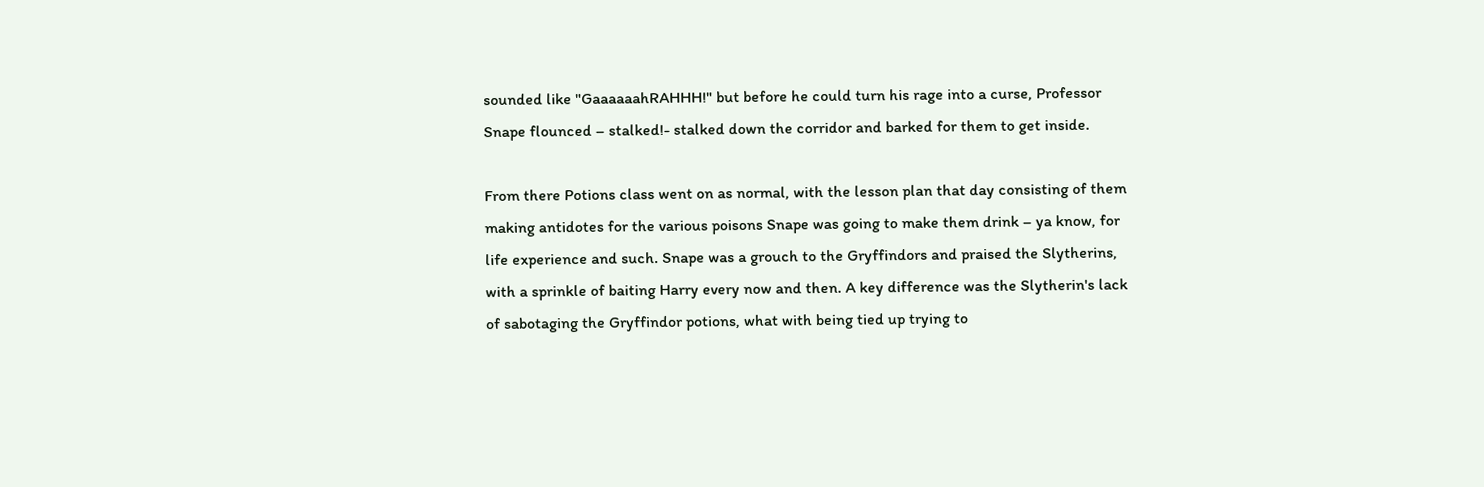sounded like "GaaaaaahRAHHH!" but before he could turn his rage into a curse, Professor Snape flounced – stalked!- stalked down the corridor and barked for them to get inside.

From there Potions class went on as normal, with the lesson plan that day consisting of them making antidotes for the various poisons Snape was going to make them drink – ya know, for life experience and such. Snape was a grouch to the Gryffindors and praised the Slytherins, with a sprinkle of baiting Harry every now and then. A key difference was the Slytherin's lack of sabotaging the Gryffindor potions, what with being tied up trying to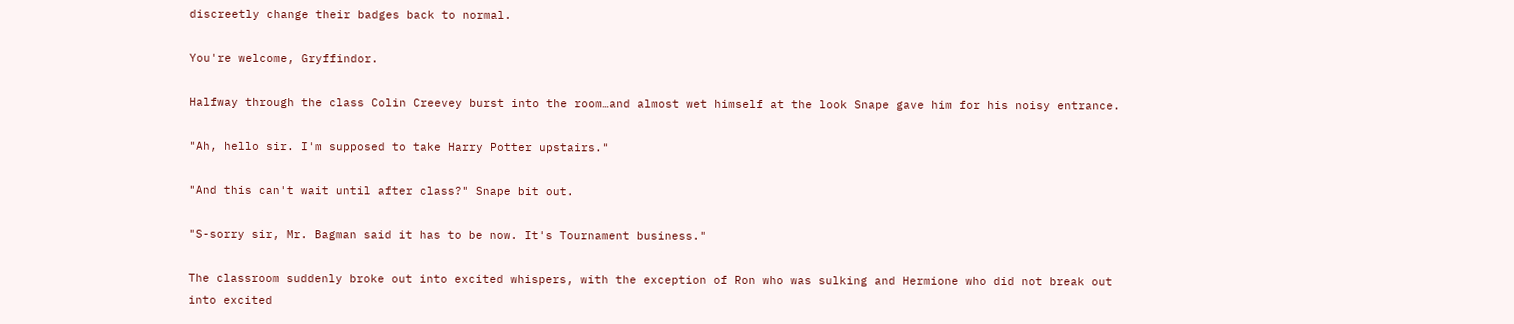discreetly change their badges back to normal.

You're welcome, Gryffindor.

Halfway through the class Colin Creevey burst into the room…and almost wet himself at the look Snape gave him for his noisy entrance.

"Ah, hello sir. I'm supposed to take Harry Potter upstairs."

"And this can't wait until after class?" Snape bit out.

"S-sorry sir, Mr. Bagman said it has to be now. It's Tournament business."

The classroom suddenly broke out into excited whispers, with the exception of Ron who was sulking and Hermione who did not break out into excited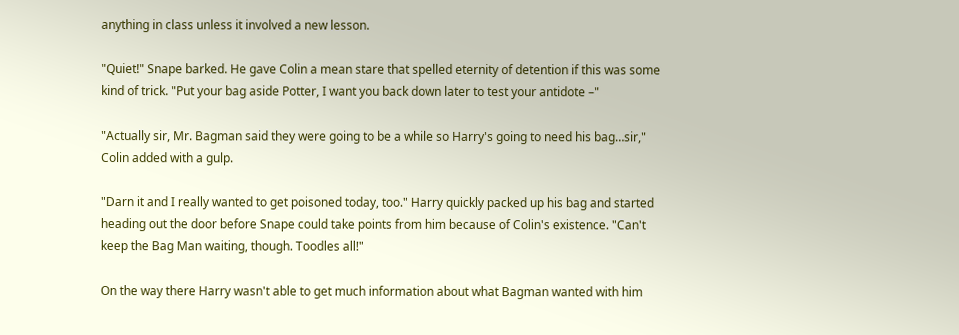anything in class unless it involved a new lesson.

"Quiet!" Snape barked. He gave Colin a mean stare that spelled eternity of detention if this was some kind of trick. "Put your bag aside Potter, I want you back down later to test your antidote –"

"Actually sir, Mr. Bagman said they were going to be a while so Harry's going to need his bag…sir," Colin added with a gulp.

"Darn it and I really wanted to get poisoned today, too." Harry quickly packed up his bag and started heading out the door before Snape could take points from him because of Colin's existence. "Can't keep the Bag Man waiting, though. Toodles all!"

On the way there Harry wasn't able to get much information about what Bagman wanted with him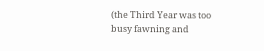(the Third Year was too busy fawning and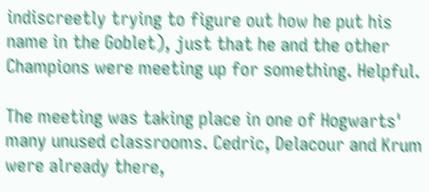indiscreetly trying to figure out how he put his name in the Goblet), just that he and the other Champions were meeting up for something. Helpful.

The meeting was taking place in one of Hogwarts' many unused classrooms. Cedric, Delacour and Krum were already there,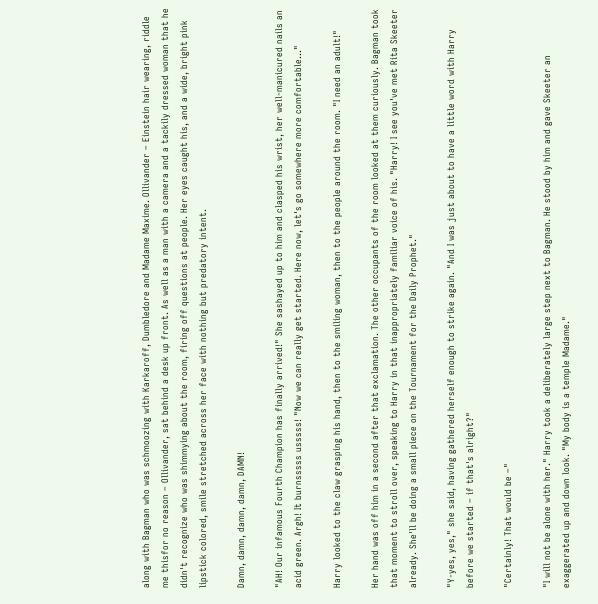along with Bagman who was schmoozing with Karkaroff, Dumbledore and Madame Maxime. Ollivander – Einstein hair wearing, riddle me thisfor no reason – Ollivander, sat behind a desk up front. As well as a man with a camera and a tackily dressed woman that he didn't recognize who was shimmying about the room, firing off questions at people. Her eyes caught his, and a wide, bright pink lipstick colored, smile stretched across her face with nothing but predatory intent.

Damn, damn, damn, damn, DAMN!

"AH! Our infamous Fourth Champion has finally arrived!" She sashayed up to him and clasped his wrist, her well-manicured nails an acid green. Argh! It burnsssss usssss! "Now we can really get started. Here now, let's go somewhere more comfortable..."

Harry looked to the claw grasping his hand, then to the smiling woman, then to the people around the room. "I need an adult!"

Her hand was off him in a second after that exclamation. The other occupants of the room looked at them curiously. Bagman took that moment to stroll over, speaking to Harry in that inappropriately familiar voice of his. "Harry! I see you've met Rita Skeeter already. She'll be doing a small piece on the Tournament for the Daily Prophet."

"Y-yes, yes," she said, having gathered herself enough to strike again. "And I was just about to have a little word with Harry before we started – if that's alright?"

"Certainly! That would be –"

"I will not be alone with her." Harry took a deliberately large step next to Bagman. He stood by him and gave Skeeter an exaggerated up and down look. "My body is a temple Madame."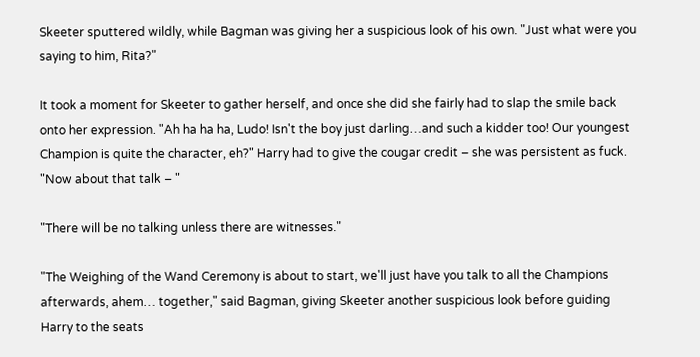Skeeter sputtered wildly, while Bagman was giving her a suspicious look of his own. "Just what were you saying to him, Rita?"

It took a moment for Skeeter to gather herself, and once she did she fairly had to slap the smile back onto her expression. "Ah ha ha ha, Ludo! Isn't the boy just darling…and such a kidder too! Our youngest Champion is quite the character, eh?" Harry had to give the cougar credit – she was persistent as fuck. "Now about that talk – "

"There will be no talking unless there are witnesses."

"The Weighing of the Wand Ceremony is about to start, we'll just have you talk to all the Champions afterwards, ahem… together," said Bagman, giving Skeeter another suspicious look before guiding Harry to the seats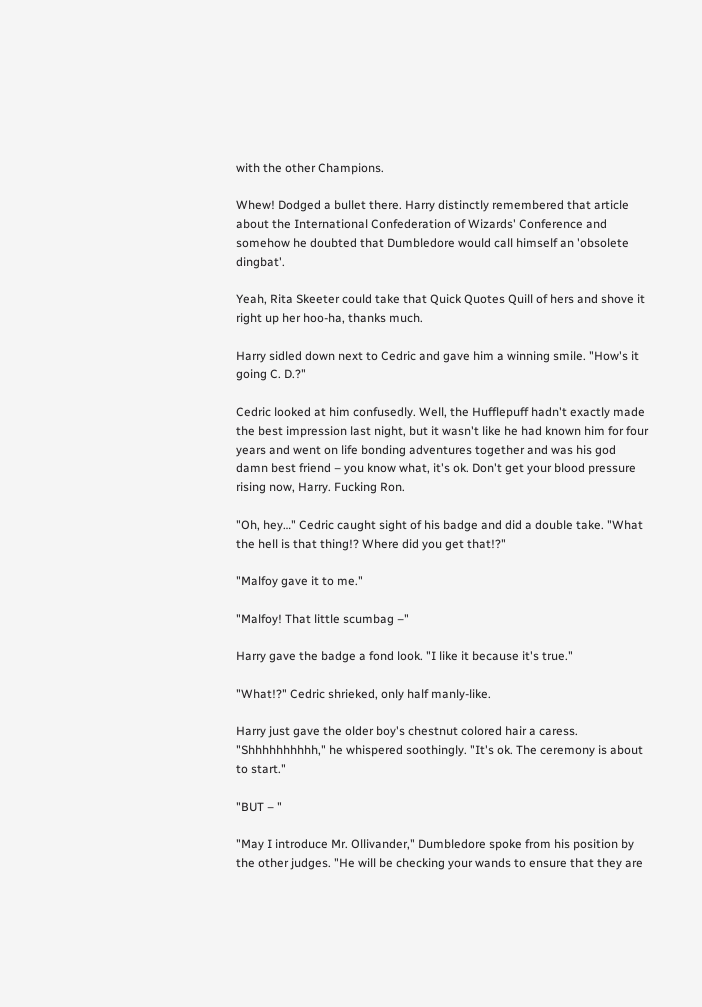with the other Champions.

Whew! Dodged a bullet there. Harry distinctly remembered that article about the International Confederation of Wizards' Conference and somehow he doubted that Dumbledore would call himself an 'obsolete dingbat'.

Yeah, Rita Skeeter could take that Quick Quotes Quill of hers and shove it right up her hoo-ha, thanks much.

Harry sidled down next to Cedric and gave him a winning smile. "How's it going C. D.?"

Cedric looked at him confusedly. Well, the Hufflepuff hadn't exactly made the best impression last night, but it wasn't like he had known him for four years and went on life bonding adventures together and was his god damn best friend – you know what, it's ok. Don't get your blood pressure rising now, Harry. Fucking Ron.

"Oh, hey…" Cedric caught sight of his badge and did a double take. "What the hell is that thing!? Where did you get that!?"

"Malfoy gave it to me."

"Malfoy! That little scumbag –"

Harry gave the badge a fond look. "I like it because it's true."

"What!?" Cedric shrieked, only half manly-like.

Harry just gave the older boy's chestnut colored hair a caress. "Shhhhhhhhhh," he whispered soothingly. "It's ok. The ceremony is about to start."

"BUT – "

"May I introduce Mr. Ollivander," Dumbledore spoke from his position by the other judges. "He will be checking your wands to ensure that they are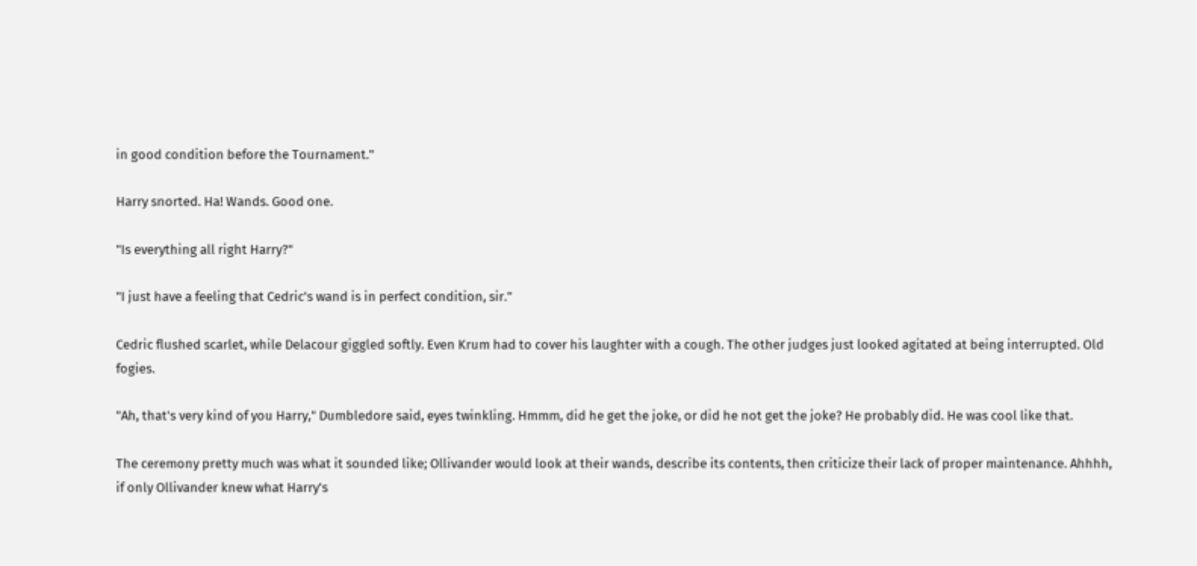in good condition before the Tournament."

Harry snorted. Ha! Wands. Good one.

"Is everything all right Harry?"

"I just have a feeling that Cedric's wand is in perfect condition, sir."

Cedric flushed scarlet, while Delacour giggled softly. Even Krum had to cover his laughter with a cough. The other judges just looked agitated at being interrupted. Old fogies.

"Ah, that's very kind of you Harry," Dumbledore said, eyes twinkling. Hmmm, did he get the joke, or did he not get the joke? He probably did. He was cool like that.

The ceremony pretty much was what it sounded like; Ollivander would look at their wands, describe its contents, then criticize their lack of proper maintenance. Ahhhh, if only Ollivander knew what Harry's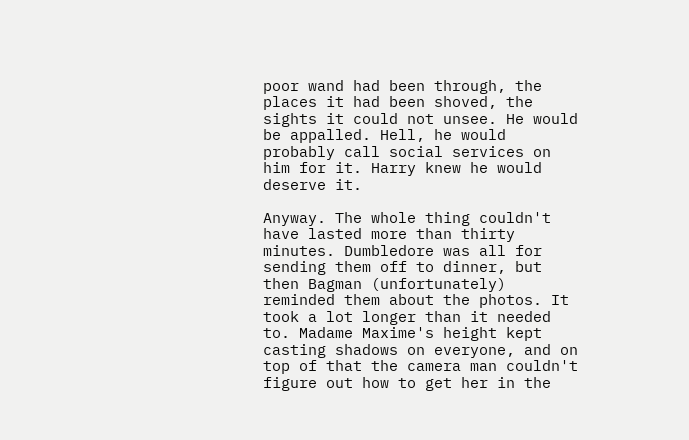poor wand had been through, the places it had been shoved, the sights it could not unsee. He would be appalled. Hell, he would probably call social services on him for it. Harry knew he would deserve it.

Anyway. The whole thing couldn't have lasted more than thirty minutes. Dumbledore was all for sending them off to dinner, but then Bagman (unfortunately) reminded them about the photos. It took a lot longer than it needed to. Madame Maxime's height kept casting shadows on everyone, and on top of that the camera man couldn't figure out how to get her in the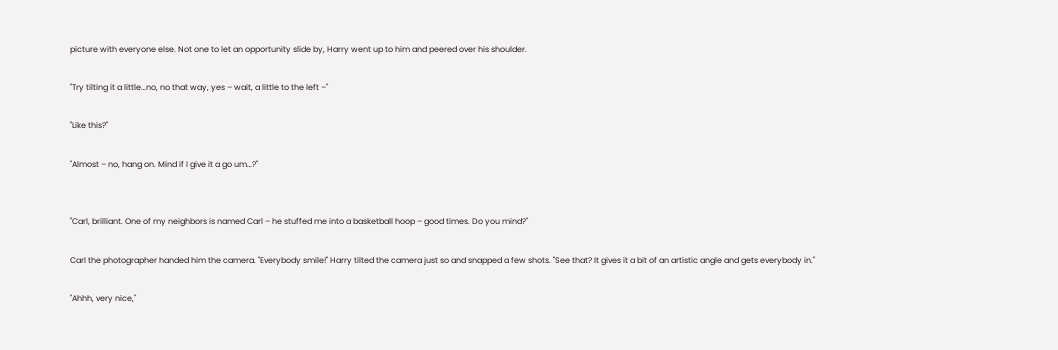picture with everyone else. Not one to let an opportunity slide by, Harry went up to him and peered over his shoulder.

"Try tilting it a little…no, no that way, yes – wait, a little to the left –"

"Like this?"

"Almost – no, hang on. Mind if I give it a go um…?"


"Carl, brilliant. One of my neighbors is named Carl – he stuffed me into a basketball hoop – good times. Do you mind?"

Carl the photographer handed him the camera. "Everybody smile!" Harry tilted the camera just so and snapped a few shots. "See that? It gives it a bit of an artistic angle and gets everybody in."

"Ahhh, very nice,"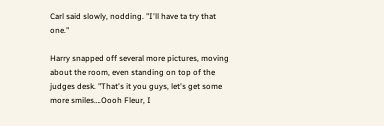Carl said slowly, nodding. "I'll have ta try that one."

Harry snapped off several more pictures, moving about the room, even standing on top of the judges desk. "That's it you guys, let's get some more smiles….Oooh Fleur, I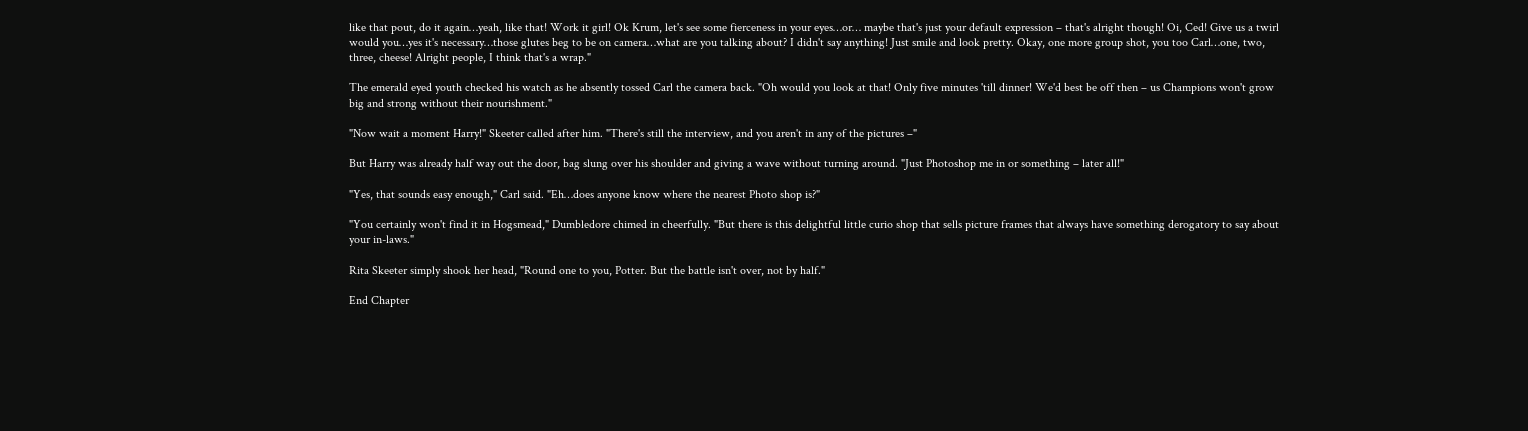like that pout, do it again…yeah, like that! Work it girl! Ok Krum, let's see some fierceness in your eyes…or… maybe that's just your default expression – that's alright though! Oi, Ced! Give us a twirl would you…yes it's necessary…those glutes beg to be on camera…what are you talking about? I didn't say anything! Just smile and look pretty. Okay, one more group shot, you too Carl…one, two, three, cheese! Alright people, I think that's a wrap."

The emerald eyed youth checked his watch as he absently tossed Carl the camera back. "Oh would you look at that! Only five minutes 'till dinner! We'd best be off then – us Champions won't grow big and strong without their nourishment."

"Now wait a moment Harry!" Skeeter called after him. "There's still the interview, and you aren't in any of the pictures –"

But Harry was already half way out the door, bag slung over his shoulder and giving a wave without turning around. "Just Photoshop me in or something – later all!"

"Yes, that sounds easy enough," Carl said. "Eh…does anyone know where the nearest Photo shop is?"

"You certainly won't find it in Hogsmead," Dumbledore chimed in cheerfully. "But there is this delightful little curio shop that sells picture frames that always have something derogatory to say about your in-laws."

Rita Skeeter simply shook her head, "Round one to you, Potter. But the battle isn't over, not by half."

End Chapter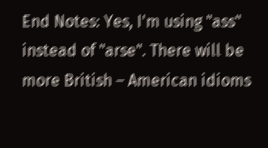End Notes: Yes, I'm using "ass" instead of "arse". There will be more British – American idioms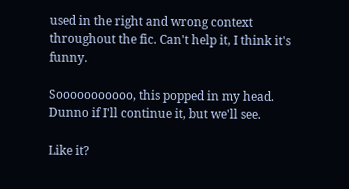used in the right and wrong context throughout the fic. Can't help it, I think it's funny.

Sooooooooooo, this popped in my head. Dunno if I'll continue it, but we'll see.

Like it?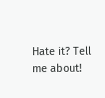Hate it? Tell me about!